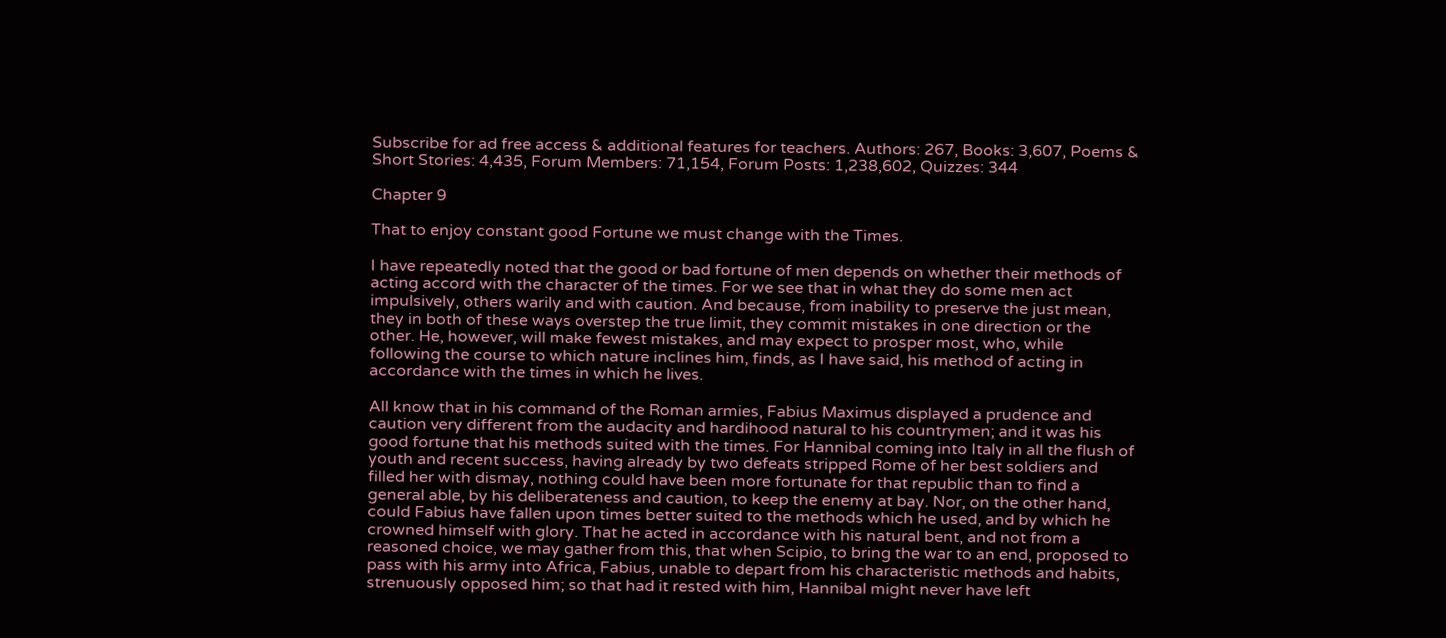Subscribe for ad free access & additional features for teachers. Authors: 267, Books: 3,607, Poems & Short Stories: 4,435, Forum Members: 71,154, Forum Posts: 1,238,602, Quizzes: 344

Chapter 9

That to enjoy constant good Fortune we must change with the Times.

I have repeatedly noted that the good or bad fortune of men depends on whether their methods of acting accord with the character of the times. For we see that in what they do some men act impulsively, others warily and with caution. And because, from inability to preserve the just mean, they in both of these ways overstep the true limit, they commit mistakes in one direction or the other. He, however, will make fewest mistakes, and may expect to prosper most, who, while following the course to which nature inclines him, finds, as I have said, his method of acting in accordance with the times in which he lives.

All know that in his command of the Roman armies, Fabius Maximus displayed a prudence and caution very different from the audacity and hardihood natural to his countrymen; and it was his good fortune that his methods suited with the times. For Hannibal coming into Italy in all the flush of youth and recent success, having already by two defeats stripped Rome of her best soldiers and filled her with dismay, nothing could have been more fortunate for that republic than to find a general able, by his deliberateness and caution, to keep the enemy at bay. Nor, on the other hand, could Fabius have fallen upon times better suited to the methods which he used, and by which he crowned himself with glory. That he acted in accordance with his natural bent, and not from a reasoned choice, we may gather from this, that when Scipio, to bring the war to an end, proposed to pass with his army into Africa, Fabius, unable to depart from his characteristic methods and habits, strenuously opposed him; so that had it rested with him, Hannibal might never have left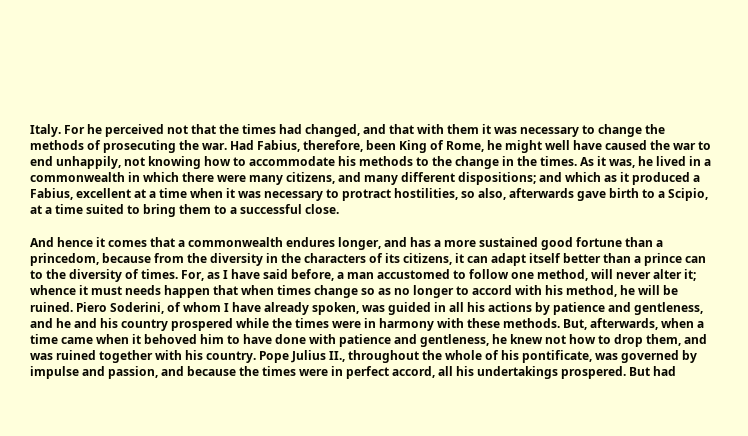Italy. For he perceived not that the times had changed, and that with them it was necessary to change the methods of prosecuting the war. Had Fabius, therefore, been King of Rome, he might well have caused the war to end unhappily, not knowing how to accommodate his methods to the change in the times. As it was, he lived in a commonwealth in which there were many citizens, and many different dispositions; and which as it produced a Fabius, excellent at a time when it was necessary to protract hostilities, so also, afterwards gave birth to a Scipio, at a time suited to bring them to a successful close.

And hence it comes that a commonwealth endures longer, and has a more sustained good fortune than a princedom, because from the diversity in the characters of its citizens, it can adapt itself better than a prince can to the diversity of times. For, as I have said before, a man accustomed to follow one method, will never alter it; whence it must needs happen that when times change so as no longer to accord with his method, he will be ruined. Piero Soderini, of whom I have already spoken, was guided in all his actions by patience and gentleness, and he and his country prospered while the times were in harmony with these methods. But, afterwards, when a time came when it behoved him to have done with patience and gentleness, he knew not how to drop them, and was ruined together with his country. Pope Julius II., throughout the whole of his pontificate, was governed by impulse and passion, and because the times were in perfect accord, all his undertakings prospered. But had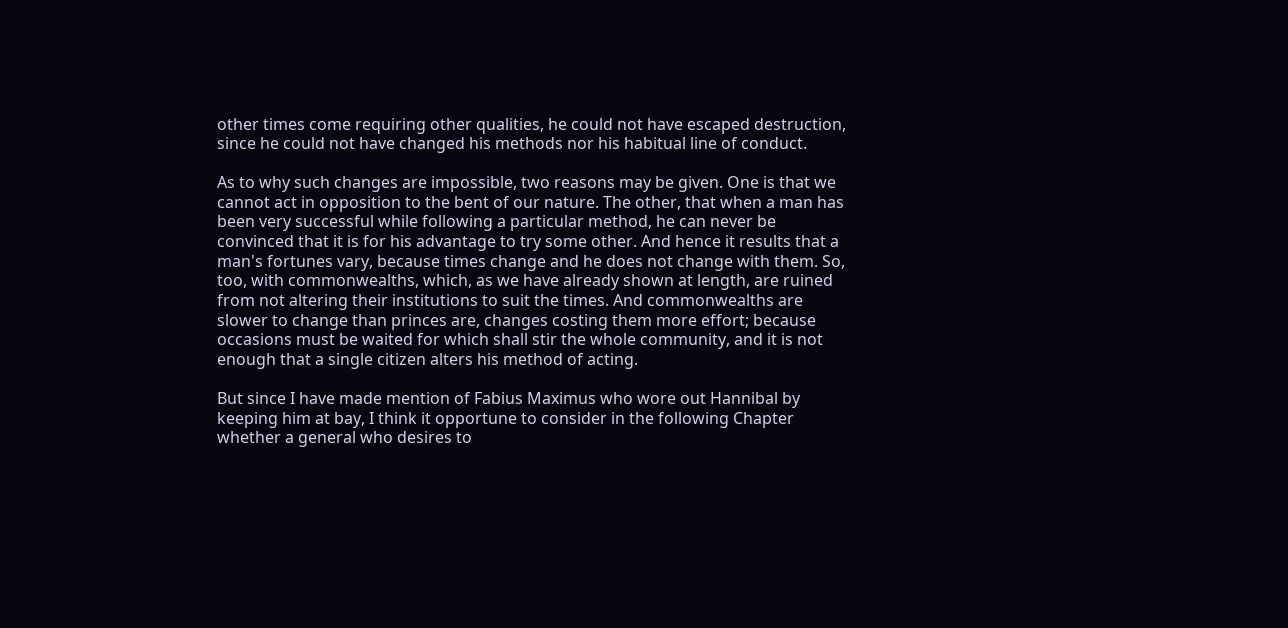other times come requiring other qualities, he could not have escaped destruction, since he could not have changed his methods nor his habitual line of conduct.

As to why such changes are impossible, two reasons may be given. One is that we cannot act in opposition to the bent of our nature. The other, that when a man has been very successful while following a particular method, he can never be convinced that it is for his advantage to try some other. And hence it results that a man's fortunes vary, because times change and he does not change with them. So, too, with commonwealths, which, as we have already shown at length, are ruined from not altering their institutions to suit the times. And commonwealths are slower to change than princes are, changes costing them more effort; because occasions must be waited for which shall stir the whole community, and it is not enough that a single citizen alters his method of acting.

But since I have made mention of Fabius Maximus who wore out Hannibal by keeping him at bay, I think it opportune to consider in the following Chapter whether a general who desires to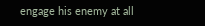engage his enemy at all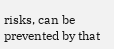risks, can be prevented by that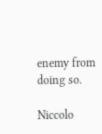enemy from doing so.

Niccolo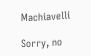Machiavelli

Sorry, no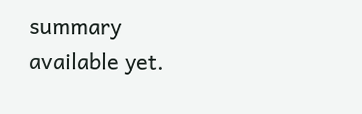summary available yet.